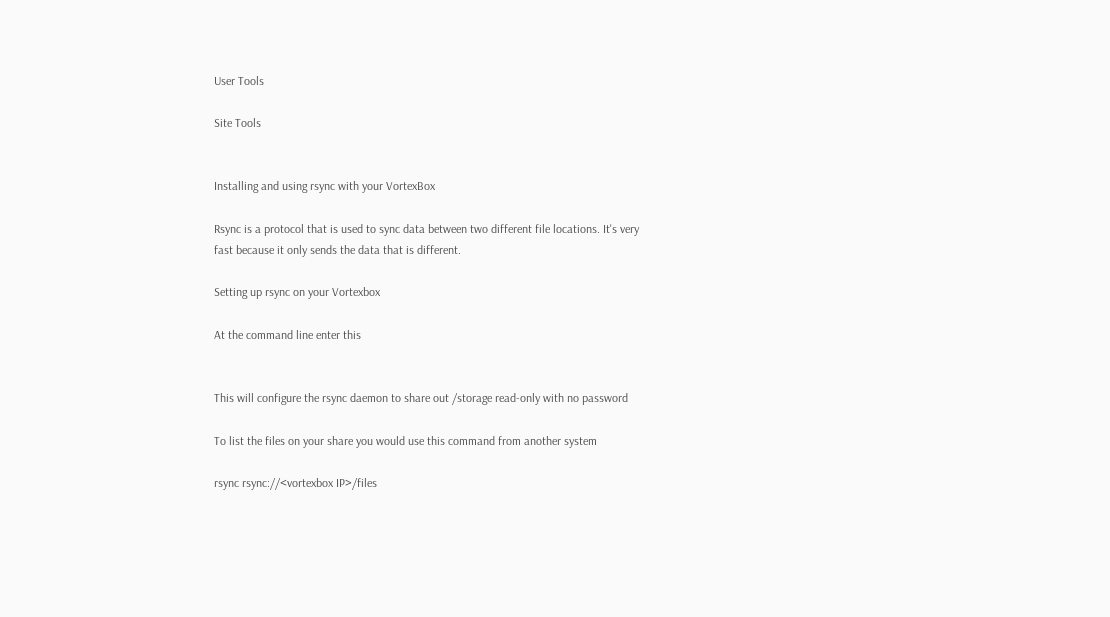User Tools

Site Tools


Installing and using rsync with your VortexBox

Rsync is a protocol that is used to sync data between two different file locations. It's very fast because it only sends the data that is different.

Setting up rsync on your Vortexbox

At the command line enter this


This will configure the rsync daemon to share out /storage read-only with no password

To list the files on your share you would use this command from another system

rsync rsync://<vortexbox IP>/files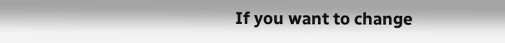If you want to change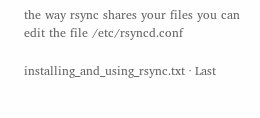the way rsync shares your files you can edit the file /etc/rsyncd.conf

installing_and_using_rsync.txt · Last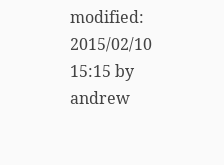modified: 2015/02/10 15:15 by andrew